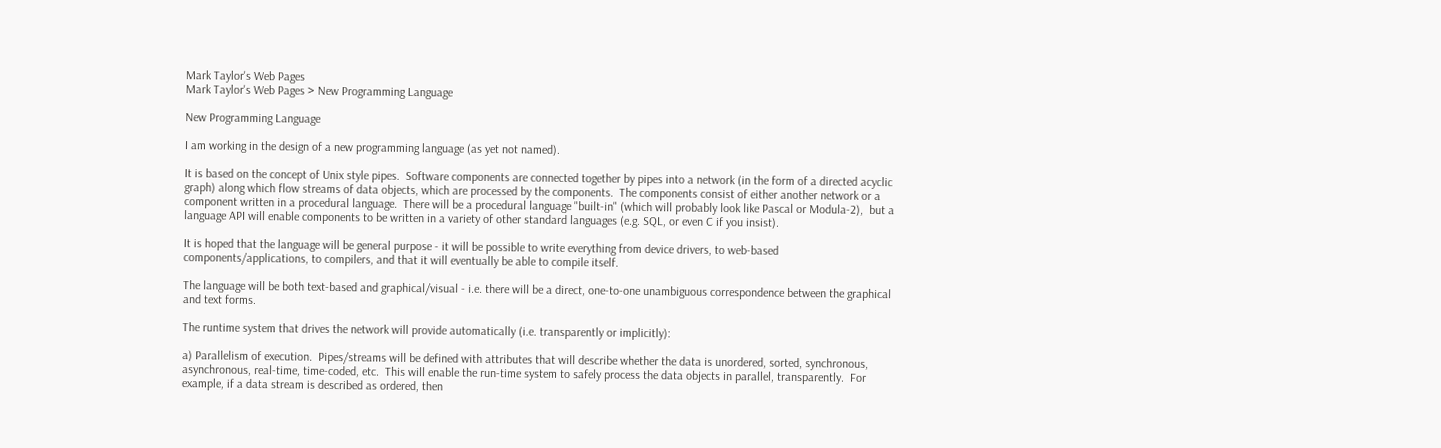Mark Taylor's Web Pages
Mark Taylor's Web Pages > New Programming Language

New Programming Language

I am working in the design of a new programming language (as yet not named).

It is based on the concept of Unix style pipes.  Software components are connected together by pipes into a network (in the form of a directed acyclic graph) along which flow streams of data objects, which are processed by the components.  The components consist of either another network or a component written in a procedural language.  There will be a procedural language "built-in" (which will probably look like Pascal or Modula-2),  but a language API will enable components to be written in a variety of other standard languages (e.g. SQL, or even C if you insist).

It is hoped that the language will be general purpose - it will be possible to write everything from device drivers, to web-based components/applications, to compilers, and that it will eventually be able to compile itself.

The language will be both text-based and graphical/visual - i.e. there will be a direct, one-to-one unambiguous correspondence between the graphical and text forms.

The runtime system that drives the network will provide automatically (i.e. transparently or implicitly):

a) Parallelism of execution.  Pipes/streams will be defined with attributes that will describe whether the data is unordered, sorted, synchronous, asynchronous, real-time, time-coded, etc.  This will enable the run-time system to safely process the data objects in parallel, transparently.  For example, if a data stream is described as ordered, then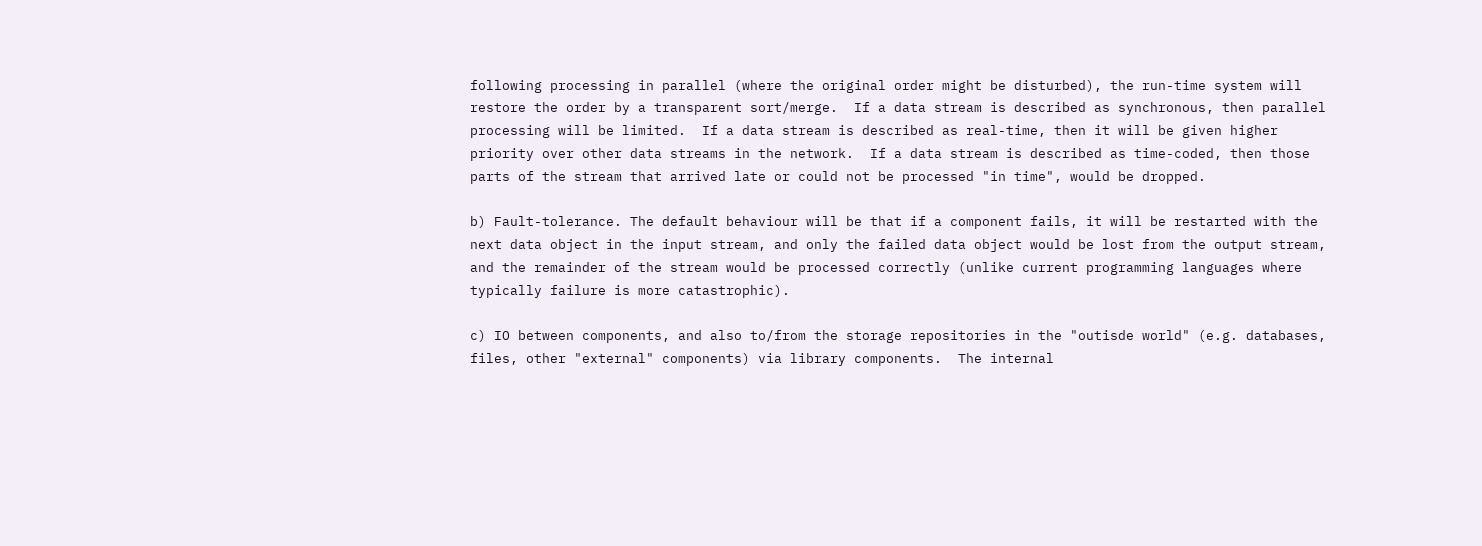following processing in parallel (where the original order might be disturbed), the run-time system will restore the order by a transparent sort/merge.  If a data stream is described as synchronous, then parallel processing will be limited.  If a data stream is described as real-time, then it will be given higher priority over other data streams in the network.  If a data stream is described as time-coded, then those parts of the stream that arrived late or could not be processed "in time", would be dropped.

b) Fault-tolerance. The default behaviour will be that if a component fails, it will be restarted with the next data object in the input stream, and only the failed data object would be lost from the output stream, and the remainder of the stream would be processed correctly (unlike current programming languages where typically failure is more catastrophic).

c) IO between components, and also to/from the storage repositories in the "outisde world" (e.g. databases, files, other "external" components) via library components.  The internal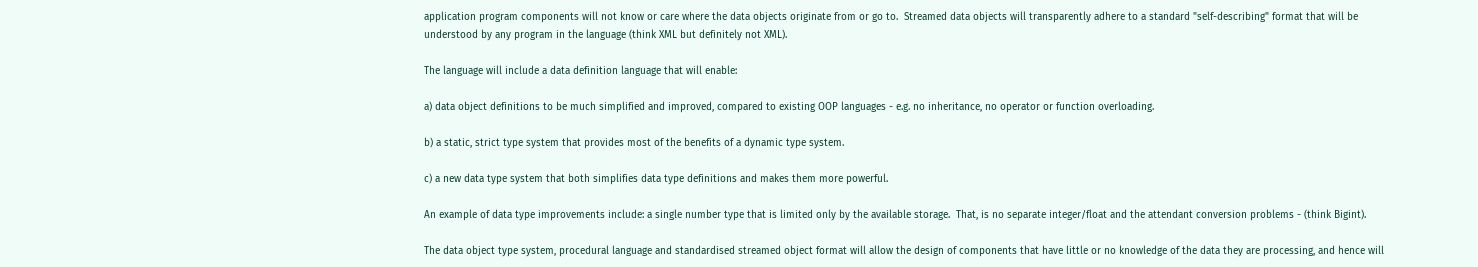application program components will not know or care where the data objects originate from or go to.  Streamed data objects will transparently adhere to a standard "self-describing" format that will be understood by any program in the language (think XML but definitely not XML).

The language will include a data definition language that will enable:

a) data object definitions to be much simplified and improved, compared to existing OOP languages - e.g. no inheritance, no operator or function overloading.

b) a static, strict type system that provides most of the benefits of a dynamic type system.

c) a new data type system that both simplifies data type definitions and makes them more powerful.

An example of data type improvements include: a single number type that is limited only by the available storage.  That, is no separate integer/float and the attendant conversion problems - (think Bigint).

The data object type system, procedural language and standardised streamed object format will allow the design of components that have little or no knowledge of the data they are processing, and hence will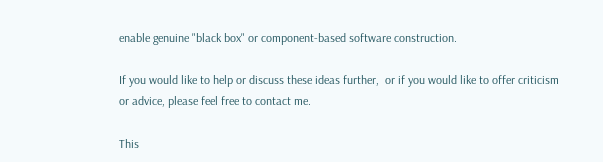enable genuine "black box" or component-based software construction.

If you would like to help or discuss these ideas further,  or if you would like to offer criticism or advice, please feel free to contact me.

This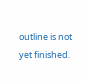outline is not yet finished.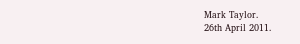Mark Taylor.
26th April 2011.